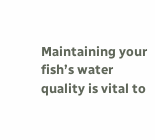Maintaining your fish’s water quality is vital to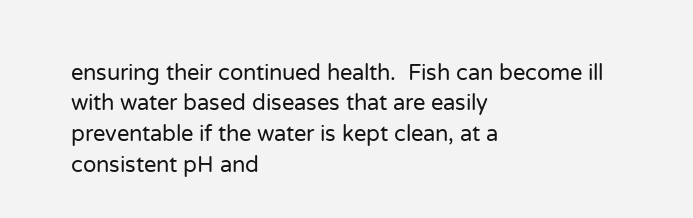ensuring their continued health.  Fish can become ill with water based diseases that are easily preventable if the water is kept clean, at a consistent pH and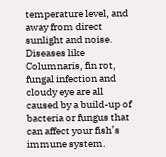temperature level, and away from direct sunlight and noise.  Diseases like Columnaris, fin rot, fungal infection and cloudy eye are all caused by a build-up of bacteria or fungus that can affect your fish’s immune system.